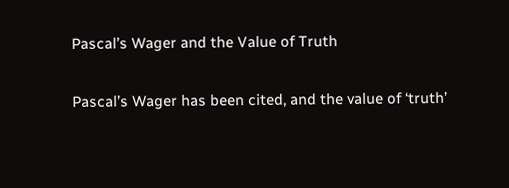Pascal’s Wager and the Value of Truth

Pascal’s Wager has been cited, and the value of ‘truth’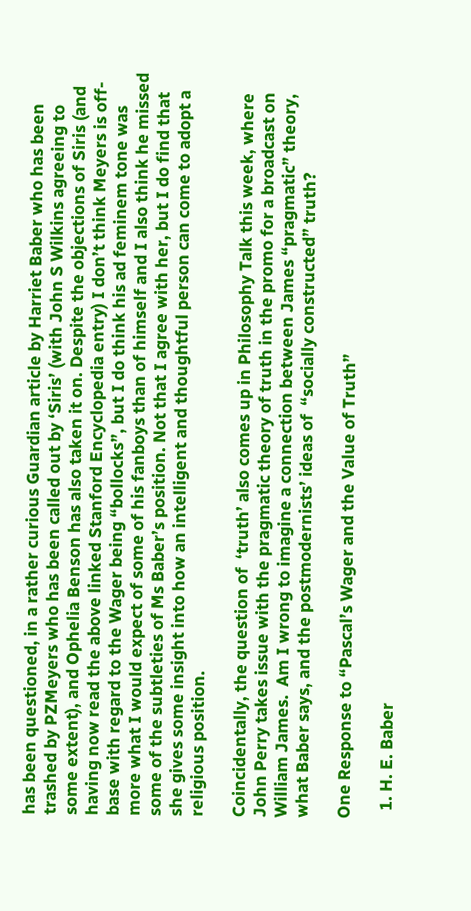has been questioned, in a rather curious Guardian article by Harriet Baber who has been trashed by PZMeyers who has been called out by ‘Siris’ (with John S Wilkins agreeing to some extent), and Ophelia Benson has also taken it on. Despite the objections of Siris (and having now read the above linked Stanford Encyclopedia entry) I don’t think Meyers is off-base with regard to the Wager being “bollocks”, but I do think his ad feminem tone was more what I would expect of some of his fanboys than of himself and I also think he missed some of the subtleties of Ms Baber’s position. Not that I agree with her, but I do find that she gives some insight into how an intelligent and thoughtful person can come to adopt a religious position.

Coincidentally, the question of  ‘truth’ also comes up in Philosophy Talk this week, where John Perry takes issue with the pragmatic theory of truth in the promo for a broadcast on William James.  Am I wrong to imagine a connection between James “pragmatic” theory, what Baber says, and the postmodernists’ ideas of  “socially constructed” truth?

One Response to “Pascal’s Wager and the Value of Truth”

  1. H. E. Baber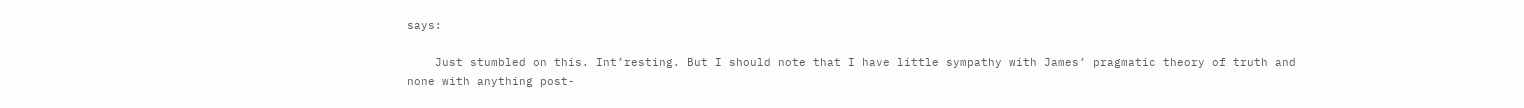says:

    Just stumbled on this. Int’resting. But I should note that I have little sympathy with James’ pragmatic theory of truth and none with anything post-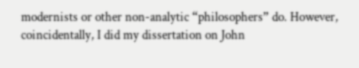modernists or other non-analytic “philosophers” do. However, coincidentally, I did my dissertation on John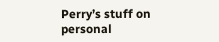Perry’s stuff on personal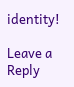identity!

Leave a Reply